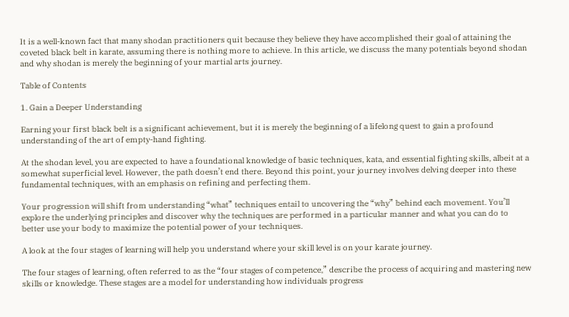It is a well-known fact that many shodan practitioners quit because they believe they have accomplished their goal of attaining the coveted black belt in karate, assuming there is nothing more to achieve. In this article, we discuss the many potentials beyond shodan and why shodan is merely the beginning of your martial arts journey.

Table of Contents

1. Gain a Deeper Understanding

Earning your first black belt is a significant achievement, but it is merely the beginning of a lifelong quest to gain a profound understanding of the art of empty-hand fighting.

At the shodan level, you are expected to have a foundational knowledge of basic techniques, kata, and essential fighting skills, albeit at a somewhat superficial level. However, the path doesn’t end there. Beyond this point, your journey involves delving deeper into these fundamental techniques, with an emphasis on refining and perfecting them.

Your progression will shift from understanding “what” techniques entail to uncovering the “why” behind each movement. You’ll explore the underlying principles and discover why the techniques are performed in a particular manner and what you can do to better use your body to maximize the potential power of your techniques.

A look at the four stages of learning will help you understand where your skill level is on your karate journey.

The four stages of learning, often referred to as the “four stages of competence,” describe the process of acquiring and mastering new skills or knowledge. These stages are a model for understanding how individuals progress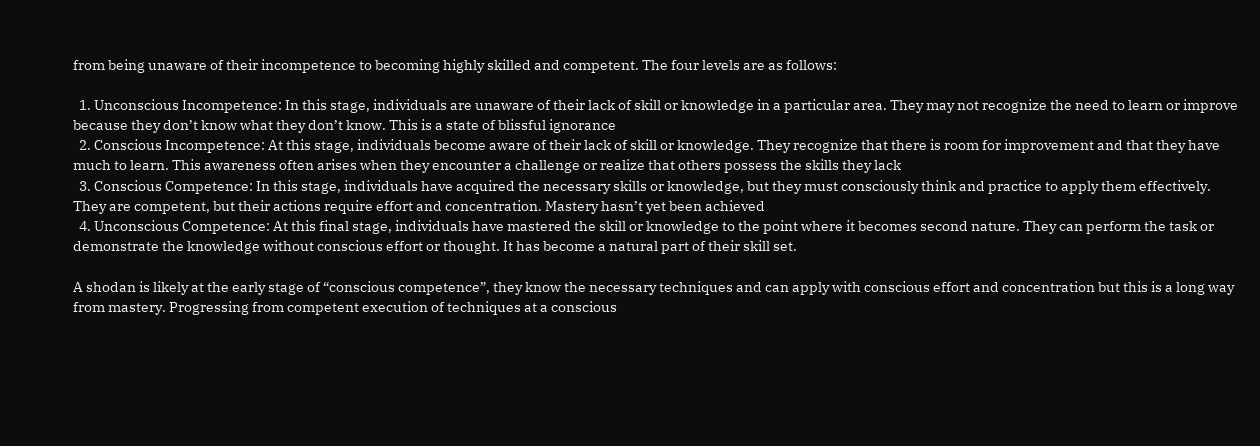from being unaware of their incompetence to becoming highly skilled and competent. The four levels are as follows:

  1. Unconscious Incompetence: In this stage, individuals are unaware of their lack of skill or knowledge in a particular area. They may not recognize the need to learn or improve because they don’t know what they don’t know. This is a state of blissful ignorance
  2. Conscious Incompetence: At this stage, individuals become aware of their lack of skill or knowledge. They recognize that there is room for improvement and that they have much to learn. This awareness often arises when they encounter a challenge or realize that others possess the skills they lack
  3. Conscious Competence: In this stage, individuals have acquired the necessary skills or knowledge, but they must consciously think and practice to apply them effectively. They are competent, but their actions require effort and concentration. Mastery hasn’t yet been achieved
  4. Unconscious Competence: At this final stage, individuals have mastered the skill or knowledge to the point where it becomes second nature. They can perform the task or demonstrate the knowledge without conscious effort or thought. It has become a natural part of their skill set.

A shodan is likely at the early stage of “conscious competence”, they know the necessary techniques and can apply with conscious effort and concentration but this is a long way from mastery. Progressing from competent execution of techniques at a conscious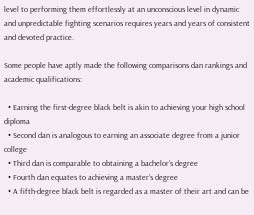level to performing them effortlessly at an unconscious level in dynamic and unpredictable fighting scenarios requires years and years of consistent and devoted practice.

Some people have aptly made the following comparisons dan rankings and academic qualifications:

  • Earning the first-degree black belt is akin to achieving your high school diploma
  • Second dan is analogous to earning an associate degree from a junior college
  • Third dan is comparable to obtaining a bachelor’s degree
  • Fourth dan equates to achieving a master’s degree
  • A fifth-degree black belt is regarded as a master of their art and can be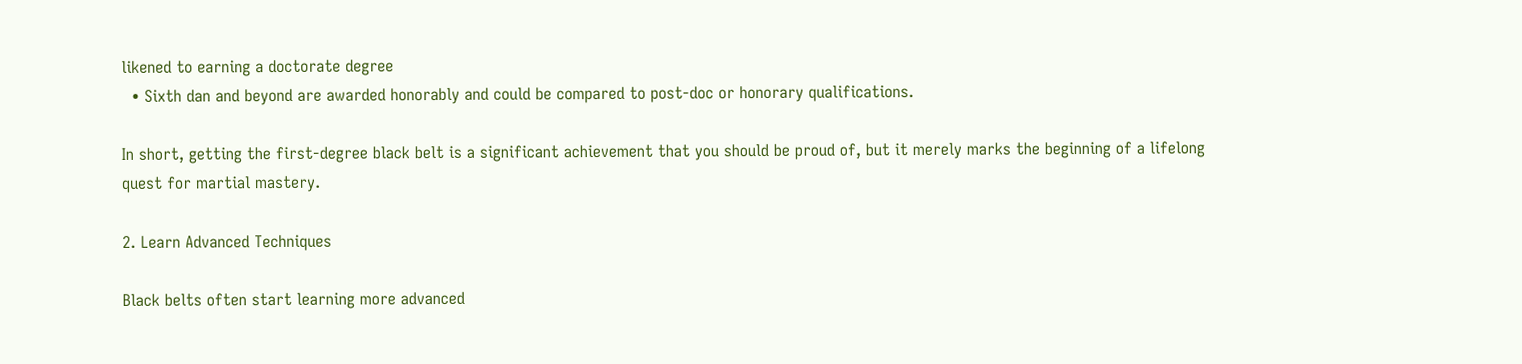likened to earning a doctorate degree
  • Sixth dan and beyond are awarded honorably and could be compared to post-doc or honorary qualifications.

In short, getting the first-degree black belt is a significant achievement that you should be proud of, but it merely marks the beginning of a lifelong quest for martial mastery.

2. Learn Advanced Techniques

Black belts often start learning more advanced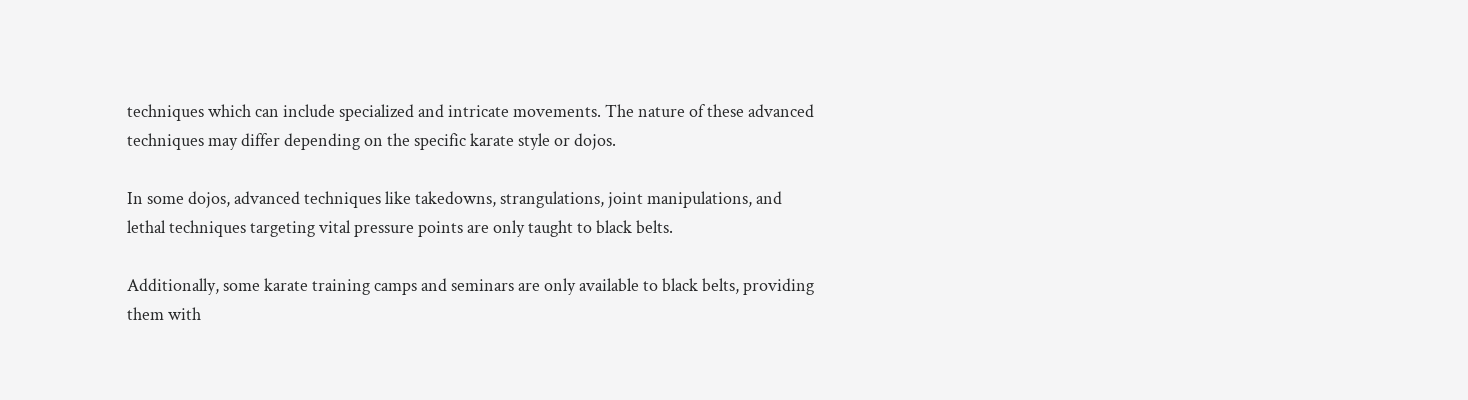techniques which can include specialized and intricate movements. The nature of these advanced techniques may differ depending on the specific karate style or dojos.

In some dojos, advanced techniques like takedowns, strangulations, joint manipulations, and lethal techniques targeting vital pressure points are only taught to black belts.

Additionally, some karate training camps and seminars are only available to black belts, providing them with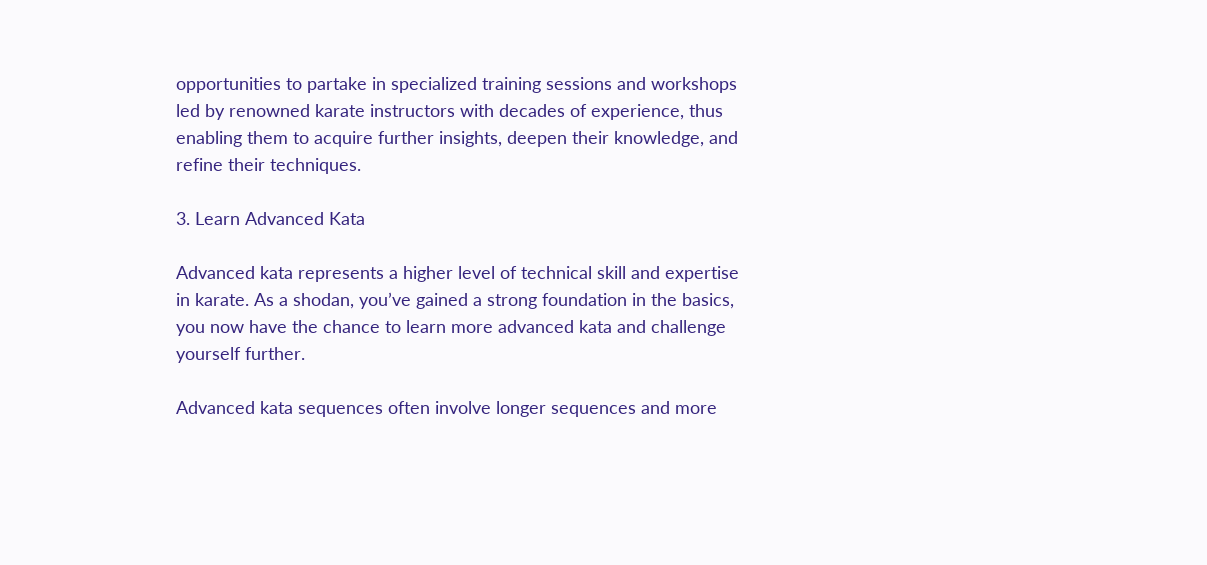opportunities to partake in specialized training sessions and workshops led by renowned karate instructors with decades of experience, thus enabling them to acquire further insights, deepen their knowledge, and refine their techniques.

3. Learn Advanced Kata

Advanced kata represents a higher level of technical skill and expertise in karate. As a shodan, you’ve gained a strong foundation in the basics, you now have the chance to learn more advanced kata and challenge yourself further.

Advanced kata sequences often involve longer sequences and more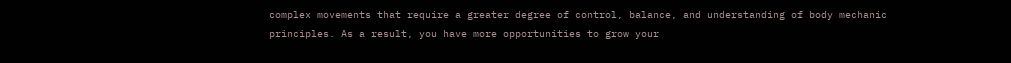complex movements that require a greater degree of control, balance, and understanding of body mechanic principles. As a result, you have more opportunities to grow your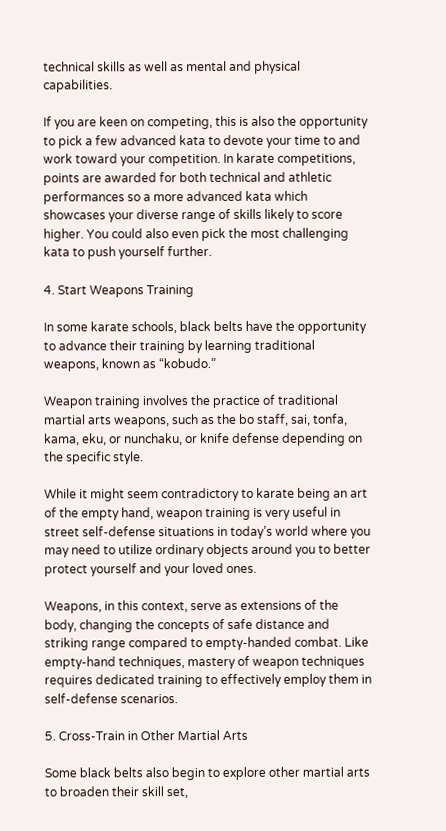technical skills as well as mental and physical capabilities.

If you are keen on competing, this is also the opportunity to pick a few advanced kata to devote your time to and work toward your competition. In karate competitions, points are awarded for both technical and athletic performances so a more advanced kata which showcases your diverse range of skills likely to score higher. You could also even pick the most challenging kata to push yourself further.

4. Start Weapons Training

In some karate schools, black belts have the opportunity to advance their training by learning traditional weapons, known as “kobudo.”

Weapon training involves the practice of traditional martial arts weapons, such as the bo staff, sai, tonfa, kama, eku, or nunchaku, or knife defense depending on the specific style.

While it might seem contradictory to karate being an art of the empty hand, weapon training is very useful in street self-defense situations in today’s world where you may need to utilize ordinary objects around you to better protect yourself and your loved ones.

Weapons, in this context, serve as extensions of the body, changing the concepts of safe distance and striking range compared to empty-handed combat. Like empty-hand techniques, mastery of weapon techniques requires dedicated training to effectively employ them in self-defense scenarios.

5. Cross-Train in Other Martial Arts

Some black belts also begin to explore other martial arts to broaden their skill set,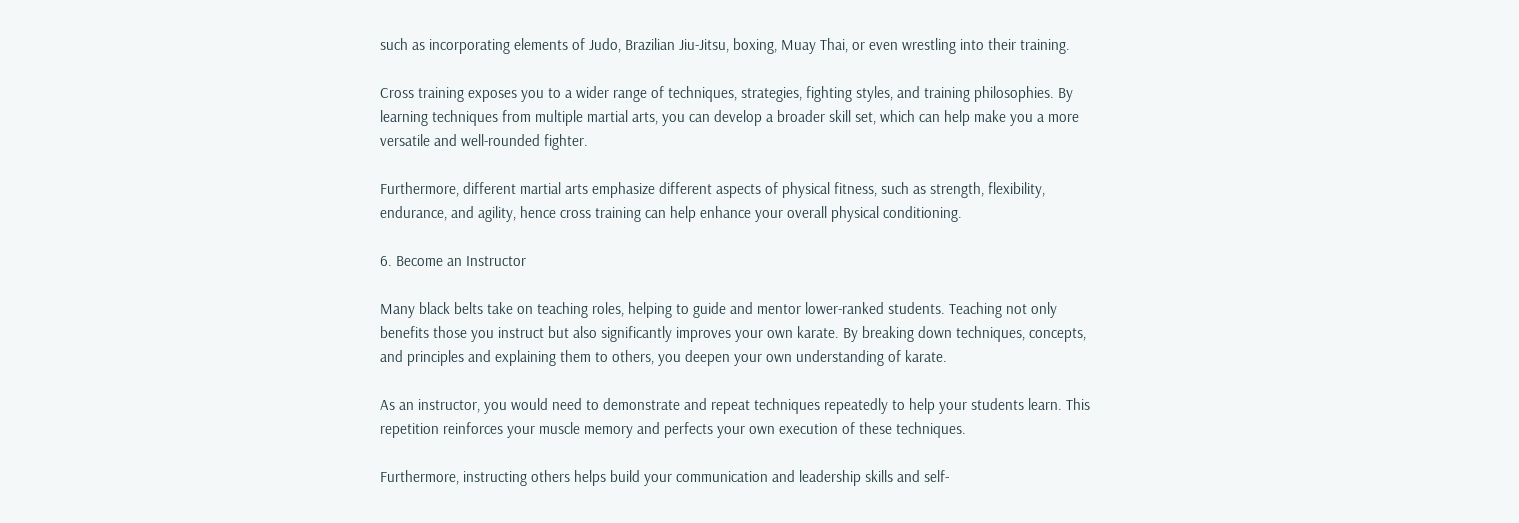such as incorporating elements of Judo, Brazilian Jiu-Jitsu, boxing, Muay Thai, or even wrestling into their training.

Cross training exposes you to a wider range of techniques, strategies, fighting styles, and training philosophies. By learning techniques from multiple martial arts, you can develop a broader skill set, which can help make you a more versatile and well-rounded fighter.

Furthermore, different martial arts emphasize different aspects of physical fitness, such as strength, flexibility, endurance, and agility, hence cross training can help enhance your overall physical conditioning.

6. Become an Instructor

Many black belts take on teaching roles, helping to guide and mentor lower-ranked students. Teaching not only benefits those you instruct but also significantly improves your own karate. By breaking down techniques, concepts, and principles and explaining them to others, you deepen your own understanding of karate.

As an instructor, you would need to demonstrate and repeat techniques repeatedly to help your students learn. This repetition reinforces your muscle memory and perfects your own execution of these techniques.

Furthermore, instructing others helps build your communication and leadership skills and self-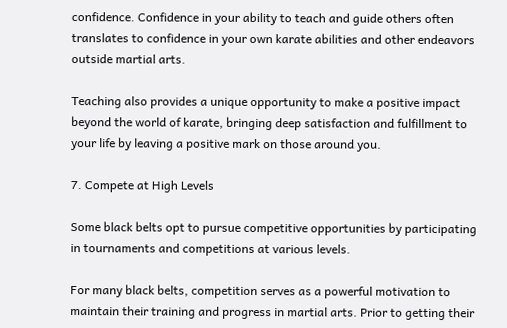confidence. Confidence in your ability to teach and guide others often translates to confidence in your own karate abilities and other endeavors outside martial arts.

Teaching also provides a unique opportunity to make a positive impact beyond the world of karate, bringing deep satisfaction and fulfillment to your life by leaving a positive mark on those around you.

7. Compete at High Levels

Some black belts opt to pursue competitive opportunities by participating in tournaments and competitions at various levels.

For many black belts, competition serves as a powerful motivation to maintain their training and progress in martial arts. Prior to getting their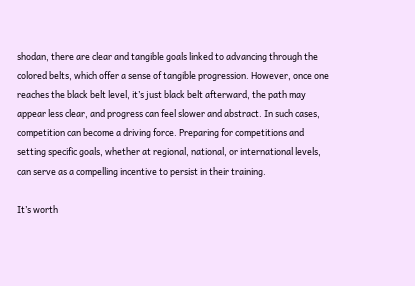shodan, there are clear and tangible goals linked to advancing through the colored belts, which offer a sense of tangible progression. However, once one reaches the black belt level, it’s just black belt afterward, the path may appear less clear, and progress can feel slower and abstract. In such cases, competition can become a driving force. Preparing for competitions and setting specific goals, whether at regional, national, or international levels, can serve as a compelling incentive to persist in their training.

It’s worth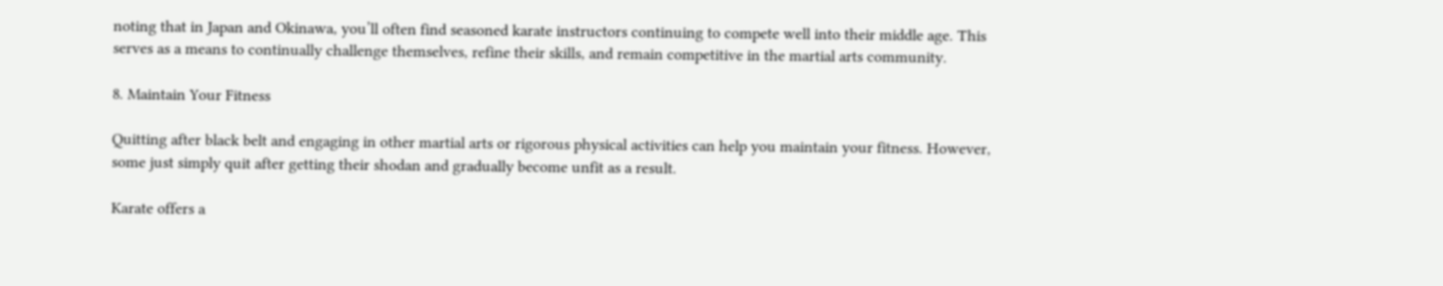noting that in Japan and Okinawa, you’ll often find seasoned karate instructors continuing to compete well into their middle age. This serves as a means to continually challenge themselves, refine their skills, and remain competitive in the martial arts community.

8. Maintain Your Fitness

Quitting after black belt and engaging in other martial arts or rigorous physical activities can help you maintain your fitness. However, some just simply quit after getting their shodan and gradually become unfit as a result.

Karate offers a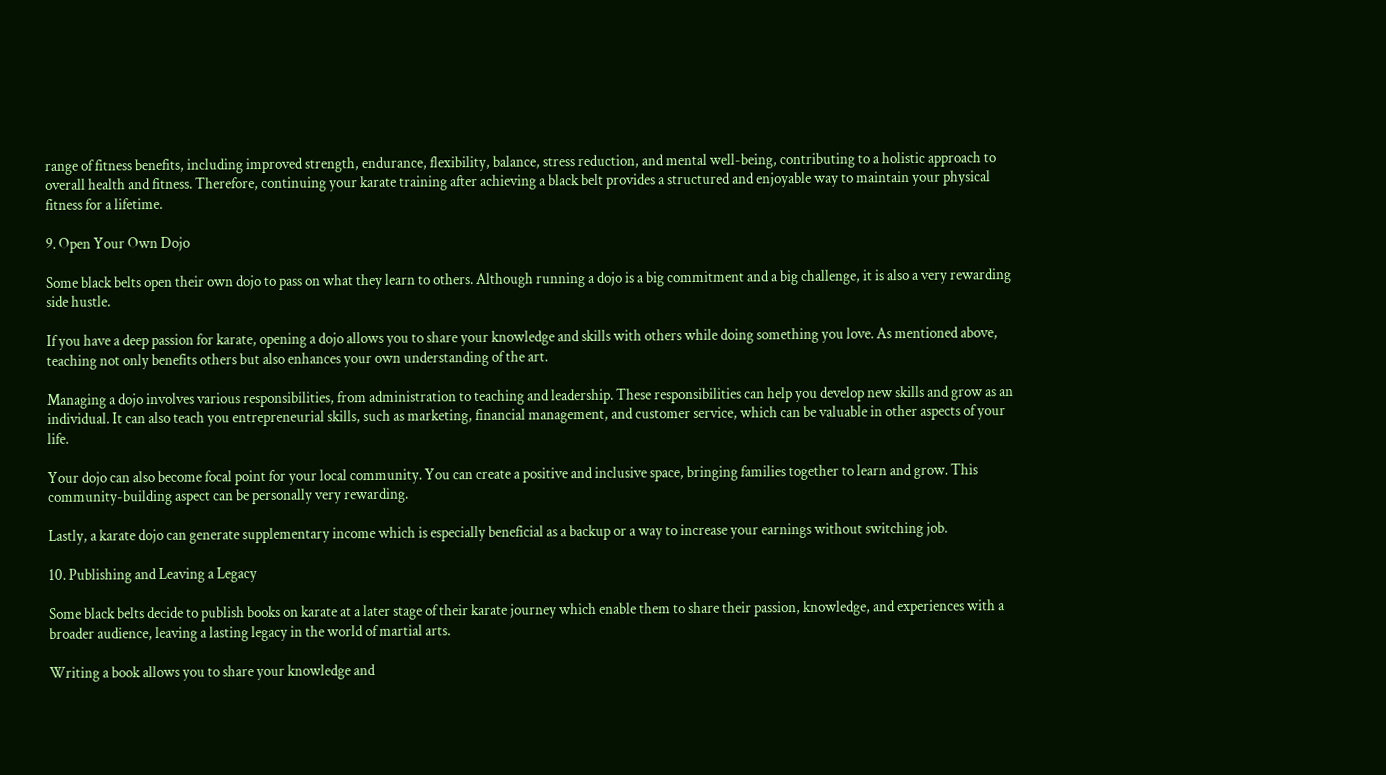range of fitness benefits, including improved strength, endurance, flexibility, balance, stress reduction, and mental well-being, contributing to a holistic approach to overall health and fitness. Therefore, continuing your karate training after achieving a black belt provides a structured and enjoyable way to maintain your physical fitness for a lifetime.

9. Open Your Own Dojo

Some black belts open their own dojo to pass on what they learn to others. Although running a dojo is a big commitment and a big challenge, it is also a very rewarding side hustle.

If you have a deep passion for karate, opening a dojo allows you to share your knowledge and skills with others while doing something you love. As mentioned above, teaching not only benefits others but also enhances your own understanding of the art.

Managing a dojo involves various responsibilities, from administration to teaching and leadership. These responsibilities can help you develop new skills and grow as an individual. It can also teach you entrepreneurial skills, such as marketing, financial management, and customer service, which can be valuable in other aspects of your life.

Your dojo can also become focal point for your local community. You can create a positive and inclusive space, bringing families together to learn and grow. This community-building aspect can be personally very rewarding.

Lastly, a karate dojo can generate supplementary income which is especially beneficial as a backup or a way to increase your earnings without switching job.

10. Publishing and Leaving a Legacy

Some black belts decide to publish books on karate at a later stage of their karate journey which enable them to share their passion, knowledge, and experiences with a broader audience, leaving a lasting legacy in the world of martial arts.

Writing a book allows you to share your knowledge and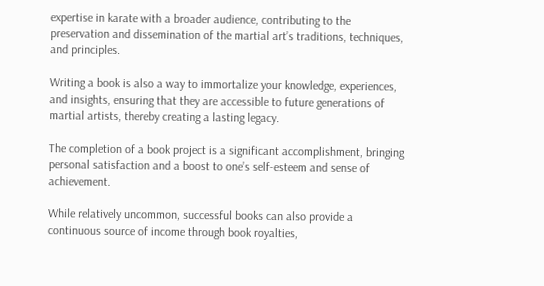expertise in karate with a broader audience, contributing to the preservation and dissemination of the martial art’s traditions, techniques, and principles.

Writing a book is also a way to immortalize your knowledge, experiences, and insights, ensuring that they are accessible to future generations of martial artists, thereby creating a lasting legacy.

The completion of a book project is a significant accomplishment, bringing personal satisfaction and a boost to one’s self-esteem and sense of achievement.

While relatively uncommon, successful books can also provide a continuous source of income through book royalties,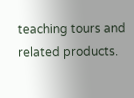teaching tours and related products.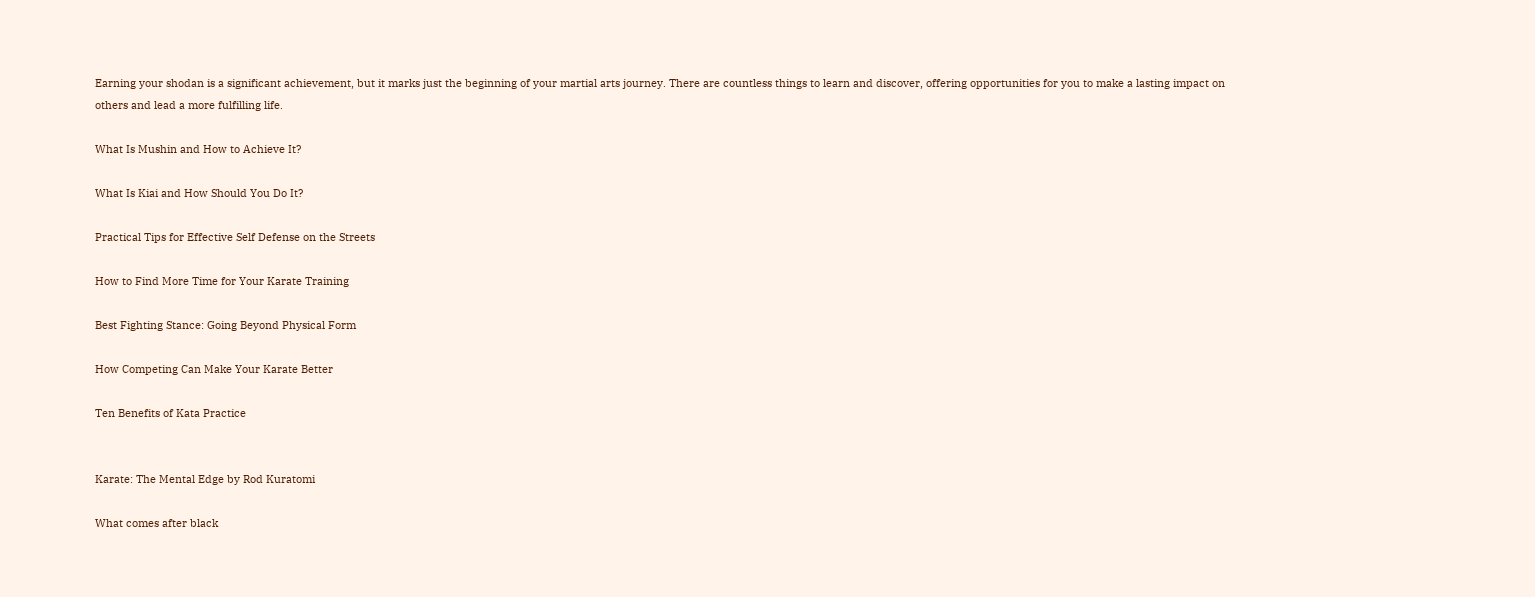Earning your shodan is a significant achievement, but it marks just the beginning of your martial arts journey. There are countless things to learn and discover, offering opportunities for you to make a lasting impact on others and lead a more fulfilling life.

What Is Mushin and How to Achieve It?

What Is Kiai and How Should You Do It?

Practical Tips for Effective Self Defense on the Streets

How to Find More Time for Your Karate Training

Best Fighting Stance: Going Beyond Physical Form

How Competing Can Make Your Karate Better

Ten Benefits of Kata Practice


Karate: The Mental Edge by Rod Kuratomi

What comes after black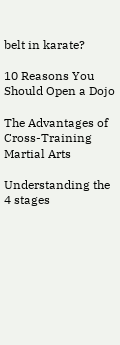belt in karate?

10 Reasons You Should Open a Dojo

The Advantages of Cross-Training Martial Arts

Understanding the 4 stages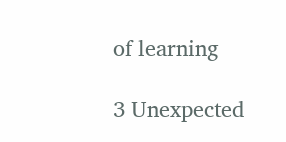of learning

3 Unexpected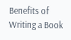Benefits of Writing a Book